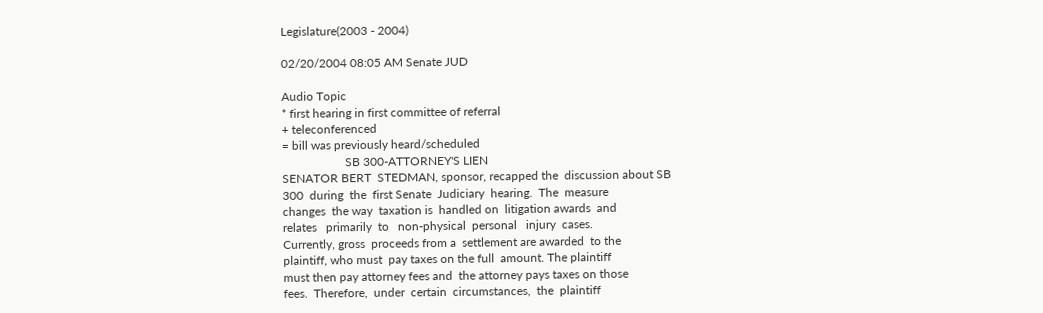Legislature(2003 - 2004)

02/20/2004 08:05 AM Senate JUD

Audio Topic
* first hearing in first committee of referral
+ teleconferenced
= bill was previously heard/scheduled
                     SB 300-ATTORNEY'S LIEN
SENATOR BERT  STEDMAN, sponsor, recapped the  discussion about SB
300  during  the  first Senate  Judiciary  hearing.  The  measure
changes  the way  taxation is  handled on  litigation awards  and
relates   primarily  to   non-physical  personal   injury  cases.
Currently, gross  proceeds from a  settlement are awarded  to the
plaintiff, who must  pay taxes on the full  amount. The plaintiff
must then pay attorney fees and  the attorney pays taxes on those
fees.  Therefore,  under  certain  circumstances,  the  plaintiff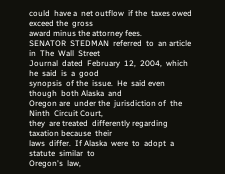could  have a  net outflow  if the  taxes owed  exceed the  gross
award minus the attorney fees.
SENATOR  STEDMAN  referred  to  an article  in  The  Wall  Street
Journal  dated  February  12,  2004,  which he  said  is  a  good
synopsis  of the  issue.  He  said even  though  both Alaska  and
Oregon are  under the  jurisdiction of  the Ninth  Circuit Court,
they  are treated  differently regarding  taxation because  their
laws  differ.  If Alaska  were  to  adopt  a statute  similar  to
Oregon's  law,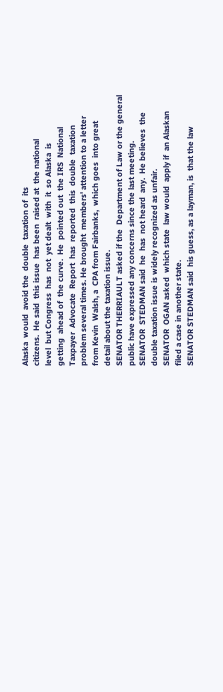Alaska  would  avoid the  double  taxation of  its
citizens.  He said  this issue  has been  raised at  the national
level  but Congress  has  not  yet dealt  with  it  so Alaska  is
getting  ahead of  the curve.  He  pointed out  the IRS  National
Taxpayer  Advocate  Report  has  reported  this  double  taxation
problem several times. He brought  members' attention to a letter
from Kevin  Walsh, a  CPA from Fairbanks,  which goes  into great
detail about the taxation issue.
SENATOR THERRIAULT asked if the  Department of Law or the general
public have expressed any concerns since the last meeting.
SENATOR  STEDMAN said  he  has  not heard  any.  He believes  the
double taxation issue is widely recognized as unfair.
SENATOR  OGAN asked  which state  law would  apply if  an Alaskan
filed a case in another state.
SENATOR STEDMAN said  his guess, as a layman, is  that the law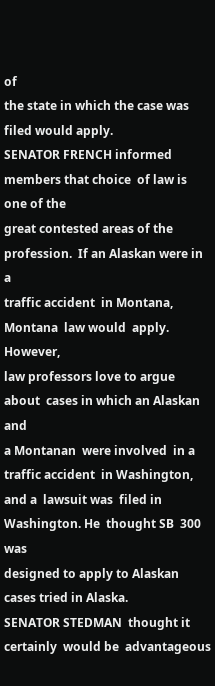of
the state in which the case was filed would apply.
SENATOR FRENCH informed members that choice  of law is one of the
great contested areas of the profession.  If an Alaskan were in a
traffic accident  in Montana, Montana  law would  apply. However,
law professors love to argue about  cases in which an Alaskan and
a Montanan  were involved  in a  traffic accident  in Washington,
and a  lawsuit was  filed in  Washington. He  thought SB  300 was
designed to apply to Alaskan cases tried in Alaska.
SENATOR STEDMAN  thought it certainly  would be  advantageous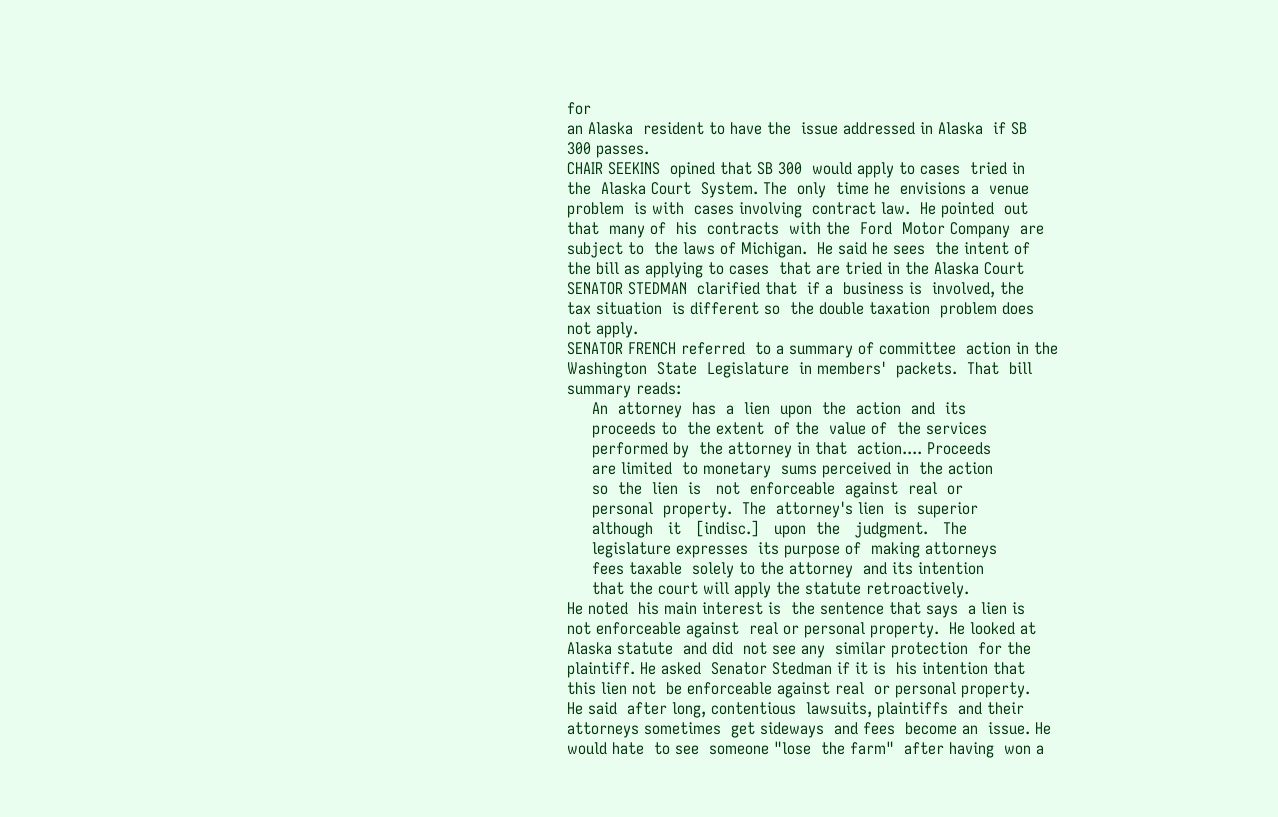for
an Alaska  resident to have the  issue addressed in Alaska  if SB
300 passes.
CHAIR SEEKINS  opined that SB 300  would apply to cases  tried in
the  Alaska Court  System. The  only  time he  envisions a  venue
problem  is with  cases involving  contract law.  He pointed  out
that  many of  his  contracts  with the  Ford  Motor Company  are
subject to  the laws of Michigan.  He said he sees  the intent of
the bill as applying to cases  that are tried in the Alaska Court
SENATOR STEDMAN  clarified that  if a  business is  involved, the
tax situation  is different so  the double taxation  problem does
not apply.
SENATOR FRENCH referred  to a summary of committee  action in the
Washington  State  Legislature  in members'  packets.  That  bill
summary reads:
     An  attorney  has  a  lien  upon  the  action  and  its
     proceeds to  the extent  of the  value of  the services
     performed by  the attorney in that  action.... Proceeds
     are limited  to monetary  sums perceived in  the action
     so  the  lien  is   not  enforceable  against  real  or
     personal  property.  The  attorney's lien  is  superior
     although   it   [indisc.]   upon  the   judgment.   The
     legislature expresses  its purpose of  making attorneys
     fees taxable  solely to the attorney  and its intention
     that the court will apply the statute retroactively.
He noted  his main interest is  the sentence that says  a lien is
not enforceable against  real or personal property.  He looked at
Alaska statute  and did  not see any  similar protection  for the
plaintiff. He asked  Senator Stedman if it is  his intention that
this lien not  be enforceable against real  or personal property.
He said  after long, contentious  lawsuits, plaintiffs  and their
attorneys sometimes  get sideways  and fees  become an  issue. He
would hate  to see  someone "lose  the farm"  after having  won a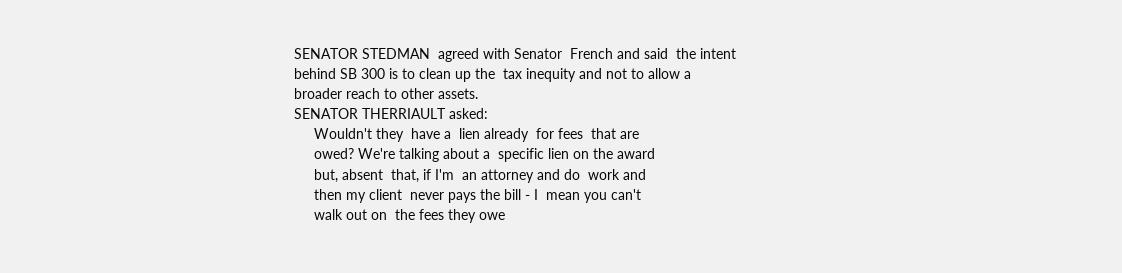SENATOR STEDMAN  agreed with Senator  French and said  the intent
behind SB 300 is to clean up the  tax inequity and not to allow a
broader reach to other assets.
SENATOR THERRIAULT asked:
     Wouldn't they  have a  lien already  for fees  that are
     owed? We're talking about a  specific lien on the award
     but, absent  that, if I'm  an attorney and do  work and
     then my client  never pays the bill - I  mean you can't
     walk out on  the fees they owe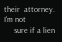their  attorney. I'm not
     sure if a lien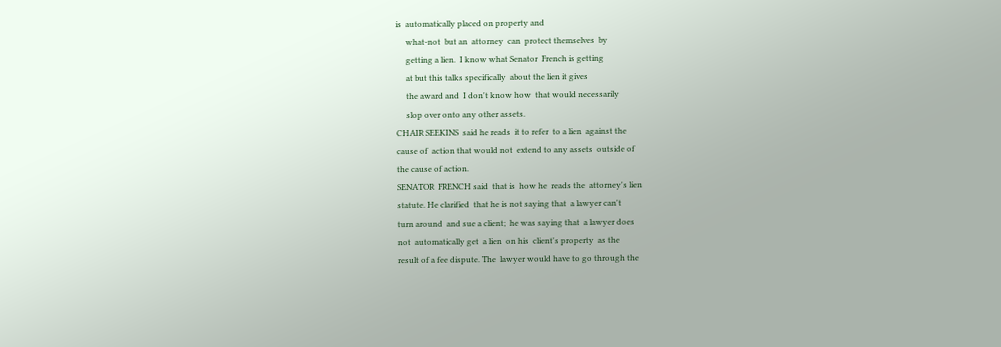is  automatically placed on property and
     what-not  but an  attorney  can  protect themselves  by
     getting a lien.  I know what Senator  French is getting
     at but this talks specifically  about the lien it gives
     the award and  I don't know how  that would necessarily
     slop over onto any other assets.
CHAIR SEEKINS  said he reads  it to refer  to a lien  against the
cause of  action that would not  extend to any assets  outside of
the cause of action.
SENATOR  FRENCH said  that is  how he  reads the  attorney's lien
statute. He clarified  that he is not saying that  a lawyer can't
turn around  and sue a client;  he was saying that  a lawyer does
not  automatically get  a lien  on his  client's property  as the
result of a fee dispute. The  lawyer would have to go through the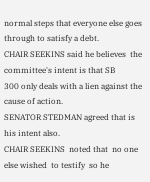normal steps that everyone else goes through to satisfy a debt.
CHAIR SEEKINS said he believes  the committee's intent is that SB
300 only deals with a lien against the cause of action.
SENATOR STEDMAN agreed that is his intent also.
CHAIR SEEKINS  noted that  no one  else wished  to testify  so he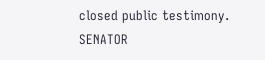closed public testimony.
SENATOR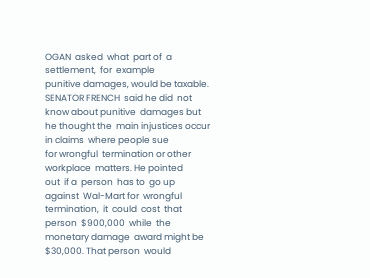OGAN  asked  what  part of  a  settlement,  for  example
punitive damages, would be taxable.
SENATOR FRENCH  said he did  not know about punitive  damages but
he thought the  main injustices occur in claims  where people sue
for wrongful  termination or other workplace  matters. He pointed
out  if a  person  has to  go up  against  Wal-Mart for  wrongful
termination,  it  could  cost  that  person  $900,000  while  the
monetary damage  award might be  $30,000. That person  would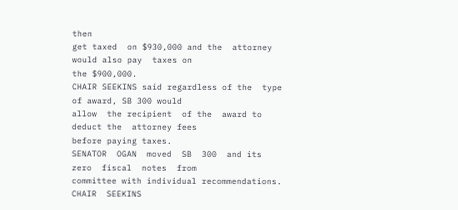then
get taxed  on $930,000 and the  attorney would also pay  taxes on
the $900,000.
CHAIR SEEKINS said regardless of the  type of award, SB 300 would
allow  the recipient  of the  award to  deduct the  attorney fees
before paying taxes.
SENATOR  OGAN  moved  SB  300  and its  zero  fiscal  notes  from
committee with individual recommendations.
CHAIR  SEEKINS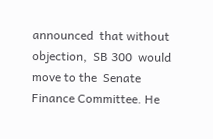announced  that without  objection,  SB 300  would
move to the  Senate Finance Committee. He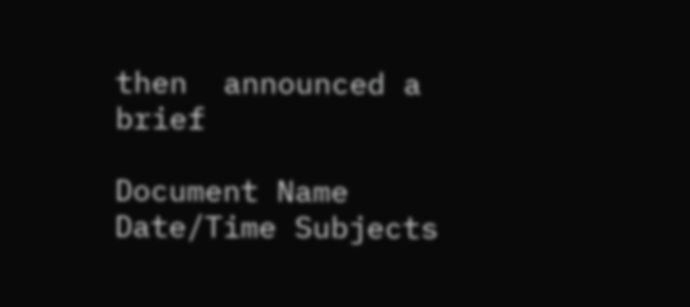then  announced a brief

Document Name Date/Time Subjects